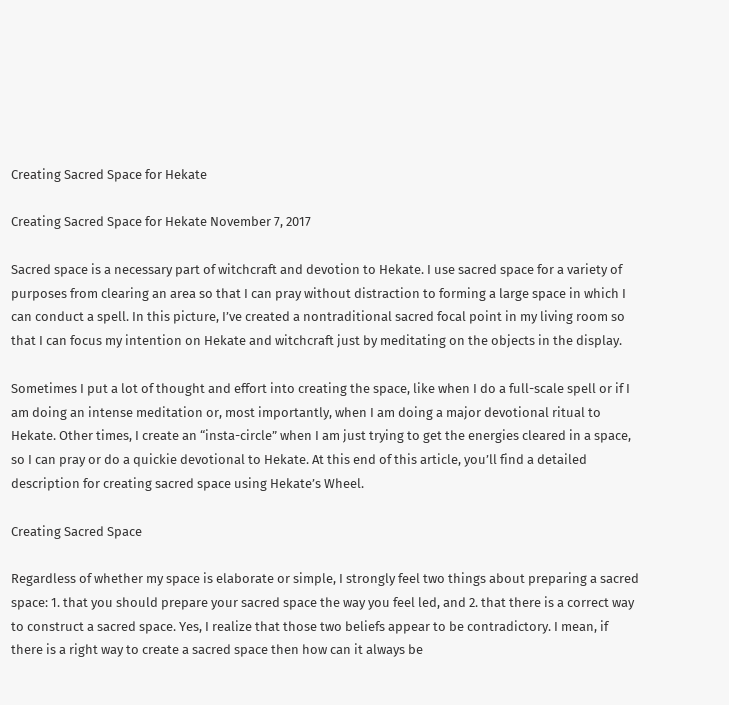Creating Sacred Space for Hekate

Creating Sacred Space for Hekate November 7, 2017

Sacred space is a necessary part of witchcraft and devotion to Hekate. I use sacred space for a variety of purposes from clearing an area so that I can pray without distraction to forming a large space in which I can conduct a spell. In this picture, I’ve created a nontraditional sacred focal point in my living room so that I can focus my intention on Hekate and witchcraft just by meditating on the objects in the display.

Sometimes I put a lot of thought and effort into creating the space, like when I do a full-scale spell or if I am doing an intense meditation or, most importantly, when I am doing a major devotional ritual to Hekate. Other times, I create an “insta-circle” when I am just trying to get the energies cleared in a space, so I can pray or do a quickie devotional to Hekate. At this end of this article, you’ll find a detailed description for creating sacred space using Hekate’s Wheel.

Creating Sacred Space

Regardless of whether my space is elaborate or simple, I strongly feel two things about preparing a sacred space: 1. that you should prepare your sacred space the way you feel led, and 2. that there is a correct way to construct a sacred space. Yes, I realize that those two beliefs appear to be contradictory. I mean, if there is a right way to create a sacred space then how can it always be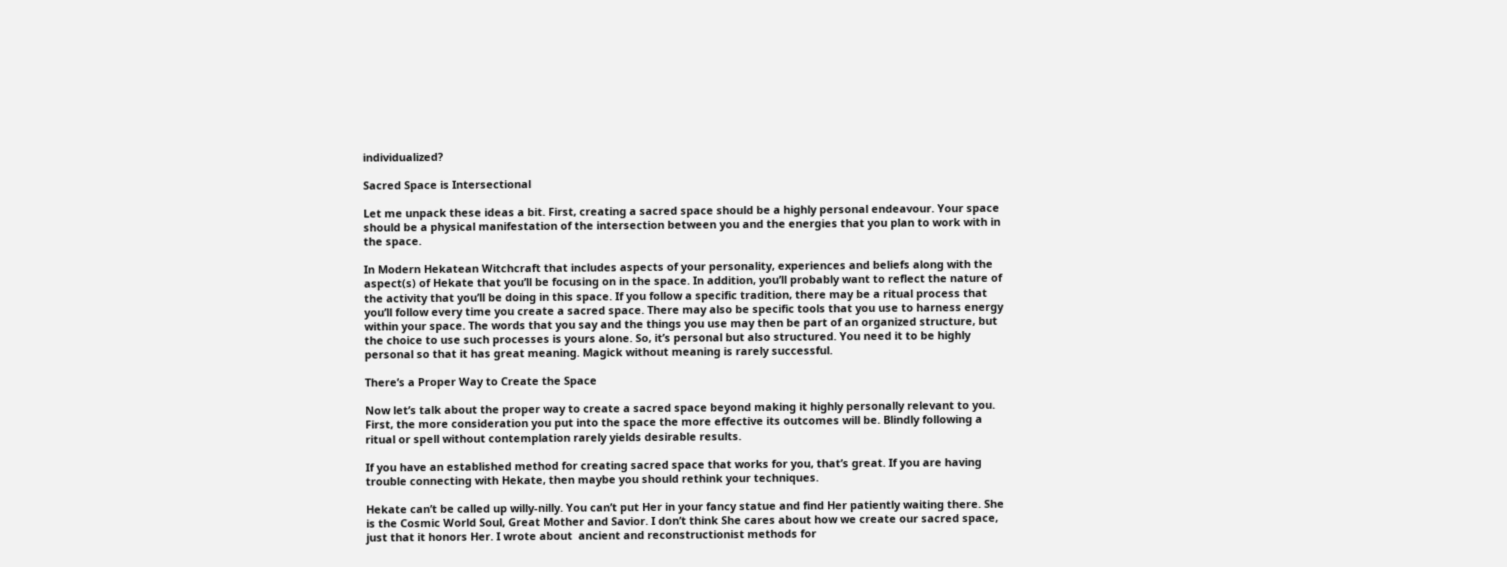individualized?

Sacred Space is Intersectional

Let me unpack these ideas a bit. First, creating a sacred space should be a highly personal endeavour. Your space should be a physical manifestation of the intersection between you and the energies that you plan to work with in the space.

In Modern Hekatean Witchcraft that includes aspects of your personality, experiences and beliefs along with the aspect(s) of Hekate that you’ll be focusing on in the space. In addition, you’ll probably want to reflect the nature of the activity that you’ll be doing in this space. If you follow a specific tradition, there may be a ritual process that you’ll follow every time you create a sacred space. There may also be specific tools that you use to harness energy within your space. The words that you say and the things you use may then be part of an organized structure, but the choice to use such processes is yours alone. So, it’s personal but also structured. You need it to be highly personal so that it has great meaning. Magick without meaning is rarely successful.

There’s a Proper Way to Create the Space

Now let’s talk about the proper way to create a sacred space beyond making it highly personally relevant to you. First, the more consideration you put into the space the more effective its outcomes will be. Blindly following a ritual or spell without contemplation rarely yields desirable results.

If you have an established method for creating sacred space that works for you, that’s great. If you are having trouble connecting with Hekate, then maybe you should rethink your techniques.

Hekate can’t be called up willy-nilly. You can’t put Her in your fancy statue and find Her patiently waiting there. She is the Cosmic World Soul, Great Mother and Savior. I don’t think She cares about how we create our sacred space, just that it honors Her. I wrote about  ancient and reconstructionist methods for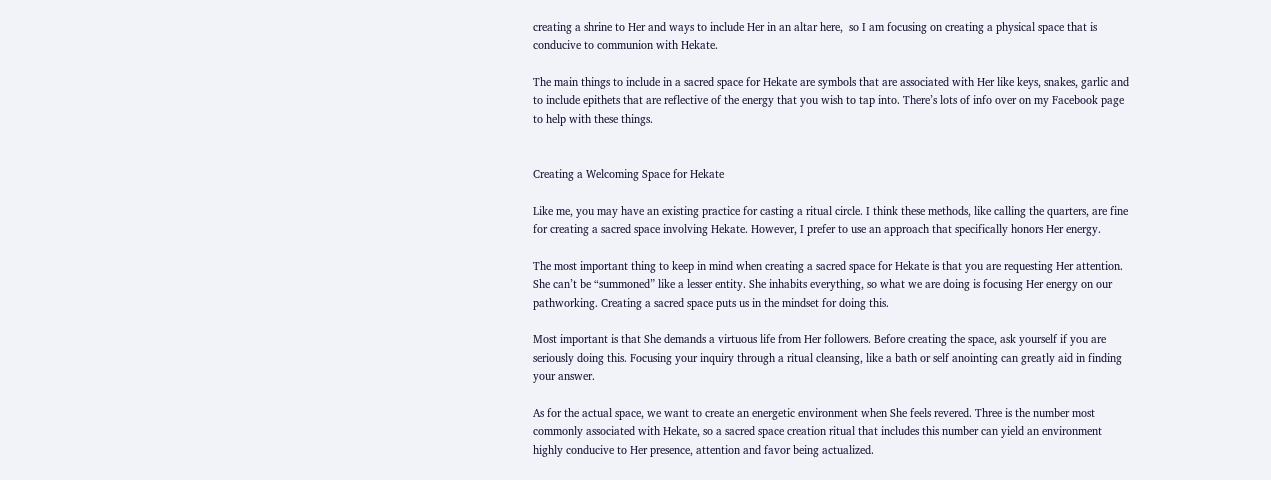creating a shrine to Her and ways to include Her in an altar here,  so I am focusing on creating a physical space that is conducive to communion with Hekate.

The main things to include in a sacred space for Hekate are symbols that are associated with Her like keys, snakes, garlic and to include epithets that are reflective of the energy that you wish to tap into. There’s lots of info over on my Facebook page to help with these things.


Creating a Welcoming Space for Hekate

Like me, you may have an existing practice for casting a ritual circle. I think these methods, like calling the quarters, are fine for creating a sacred space involving Hekate. However, I prefer to use an approach that specifically honors Her energy.

The most important thing to keep in mind when creating a sacred space for Hekate is that you are requesting Her attention. She can’t be “summoned” like a lesser entity. She inhabits everything, so what we are doing is focusing Her energy on our pathworking. Creating a sacred space puts us in the mindset for doing this.

Most important is that She demands a virtuous life from Her followers. Before creating the space, ask yourself if you are seriously doing this. Focusing your inquiry through a ritual cleansing, like a bath or self anointing can greatly aid in finding your answer.

As for the actual space, we want to create an energetic environment when She feels revered. Three is the number most commonly associated with Hekate, so a sacred space creation ritual that includes this number can yield an environment highly conducive to Her presence, attention and favor being actualized.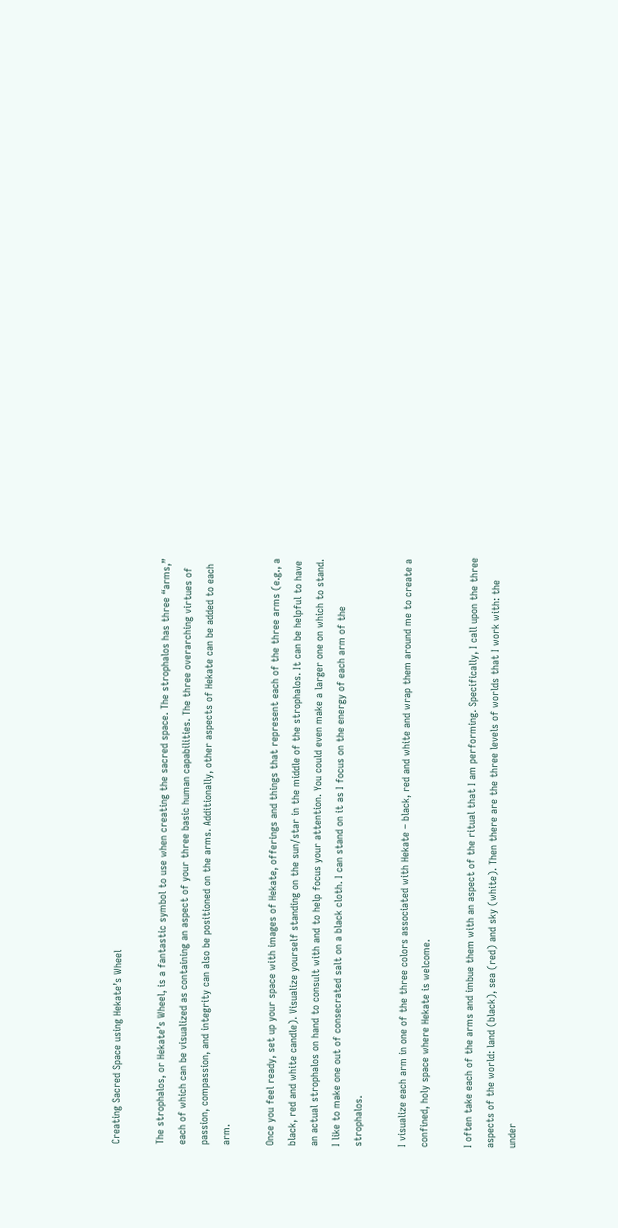Creating Sacred Space using Hekate’s Wheel

The strophalos, or Hekate’s Wheel, is a fantastic symbol to use when creating the sacred space. The strophalos has three “arms,” each of which can be visualized as containing an aspect of your three basic human capabilities. The three overarching virtues of passion, compassion, and integrity can also be positioned on the arms. Additionally, other aspects of Hekate can be added to each arm.

Once you feel ready, set up your space with images of Hekate, offerings and things that represent each of the three arms (e.g., a black, red and white candle). Visualize yourself standing on the sun/star in the middle of the strophalos. It can be helpful to have an actual strophalos on hand to consult with and to help focus your attention. You could even make a larger one on which to stand. I like to make one out of consecrated salt on a black cloth. I can stand on it as I focus on the energy of each arm of the strophalos.

I visualize each arm in one of the three colors associated with Hekate – black, red and white and wrap them around me to create a confined, holy space where Hekate is welcome.

I often take each of the arms and imbue them with an aspect of the ritual that I am performing. Specifically, I call upon the three aspects of the world: land (black), sea (red) and sky (white). Then there are the three levels of worlds that I work with: the under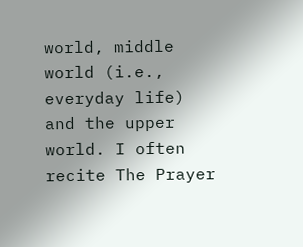world, middle world (i.e., everyday life) and the upper world. I often recite The Prayer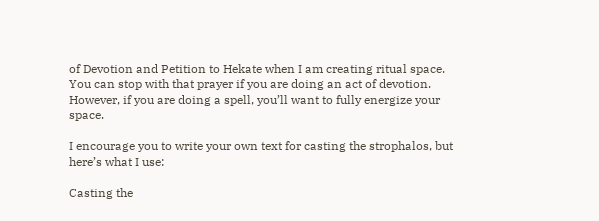of Devotion and Petition to Hekate when I am creating ritual space. You can stop with that prayer if you are doing an act of devotion. However, if you are doing a spell, you’ll want to fully energize your space.

I encourage you to write your own text for casting the strophalos, but here’s what I use:

Casting the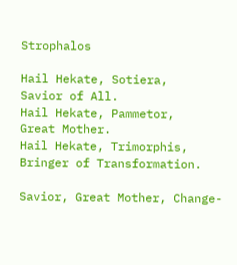Strophalos

Hail Hekate, Sotiera,
Savior of All.
Hail Hekate, Pammetor,
Great Mother.
Hail Hekate, Trimorphis,
Bringer of Transformation.

Savior, Great Mother, Change-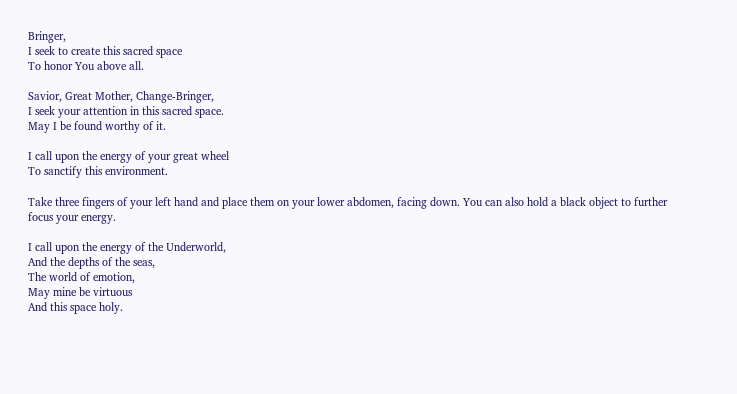Bringer,
I seek to create this sacred space
To honor You above all.

Savior, Great Mother, Change-Bringer,
I seek your attention in this sacred space.
May I be found worthy of it.

I call upon the energy of your great wheel
To sanctify this environment.

Take three fingers of your left hand and place them on your lower abdomen, facing down. You can also hold a black object to further focus your energy.

I call upon the energy of the Underworld,
And the depths of the seas,
The world of emotion,
May mine be virtuous
And this space holy.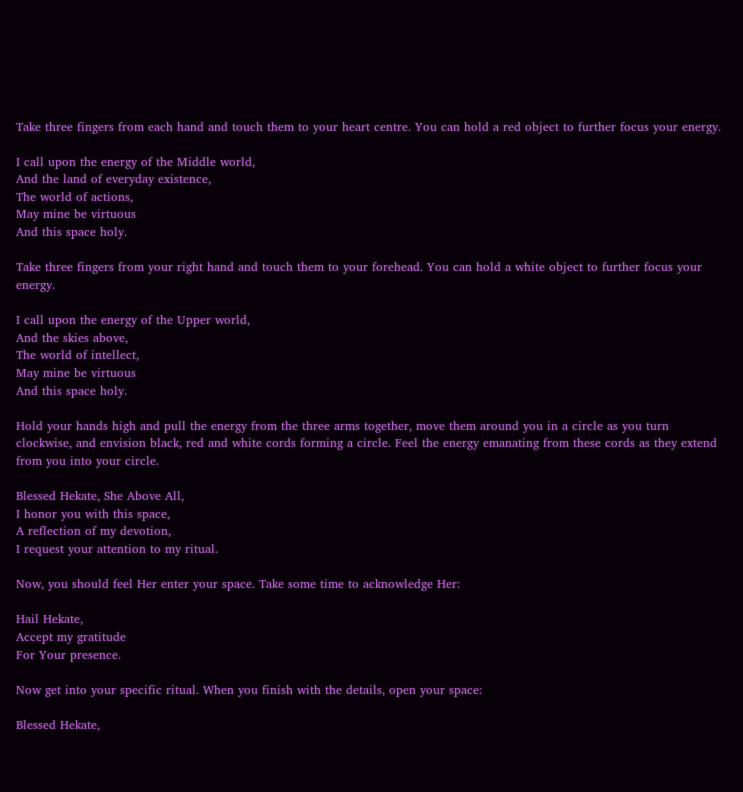Take three fingers from each hand and touch them to your heart centre. You can hold a red object to further focus your energy.

I call upon the energy of the Middle world,
And the land of everyday existence,
The world of actions,
May mine be virtuous
And this space holy.

Take three fingers from your right hand and touch them to your forehead. You can hold a white object to further focus your energy.

I call upon the energy of the Upper world,
And the skies above,
The world of intellect,
May mine be virtuous
And this space holy.

Hold your hands high and pull the energy from the three arms together, move them around you in a circle as you turn clockwise, and envision black, red and white cords forming a circle. Feel the energy emanating from these cords as they extend from you into your circle.

Blessed Hekate, She Above All,
I honor you with this space,
A reflection of my devotion,
I request your attention to my ritual.

Now, you should feel Her enter your space. Take some time to acknowledge Her:

Hail Hekate,
Accept my gratitude
For Your presence.

Now get into your specific ritual. When you finish with the details, open your space:

Blessed Hekate,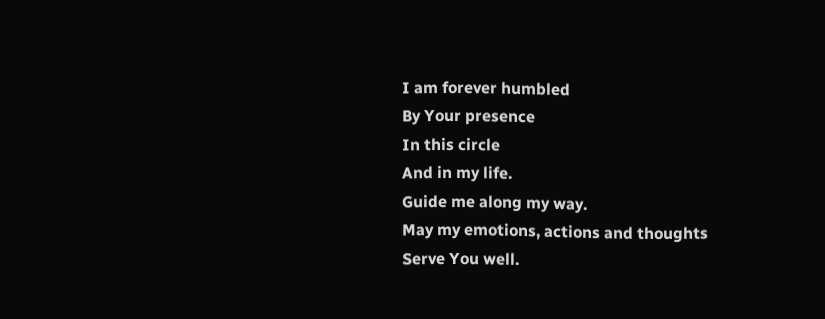I am forever humbled
By Your presence
In this circle
And in my life.
Guide me along my way.
May my emotions, actions and thoughts
Serve You well.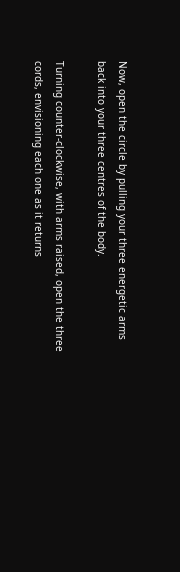Now, open the circle by pulling your three energetic arms back into your three centres of the body.

Turning counter-clockwise, with arms raised, open the three cords, envisioning each one as it returns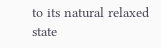to its natural relaxed state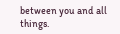between you and all things.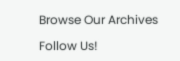Browse Our Archives

Follow Us!